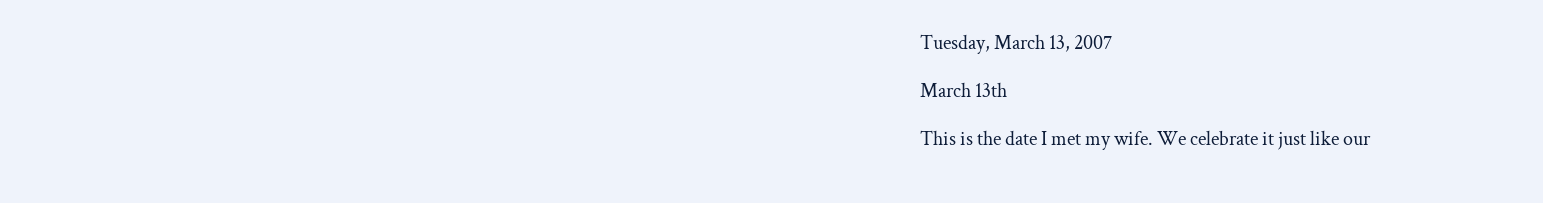Tuesday, March 13, 2007

March 13th

This is the date I met my wife. We celebrate it just like our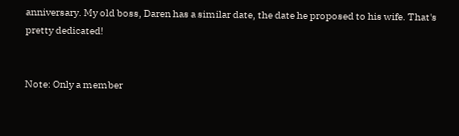anniversary. My old boss, Daren has a similar date, the date he proposed to his wife. That's pretty dedicated!


Note: Only a member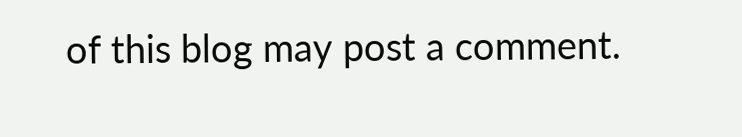of this blog may post a comment.